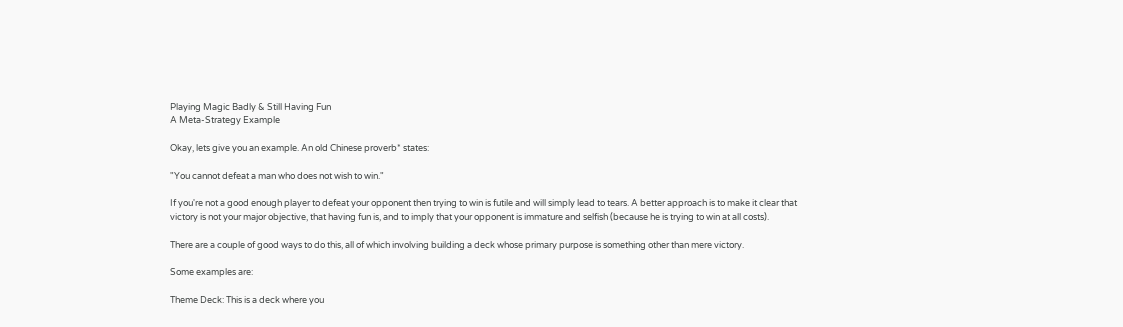Playing Magic Badly & Still Having Fun
A Meta-Strategy Example

Okay, lets give you an example. An old Chinese proverb* states:

"You cannot defeat a man who does not wish to win."

If you're not a good enough player to defeat your opponent then trying to win is futile and will simply lead to tears. A better approach is to make it clear that victory is not your major objective, that having fun is, and to imply that your opponent is immature and selfish (because he is trying to win at all costs).

There are a couple of good ways to do this, all of which involving building a deck whose primary purpose is something other than mere victory.

Some examples are:

Theme Deck: This is a deck where you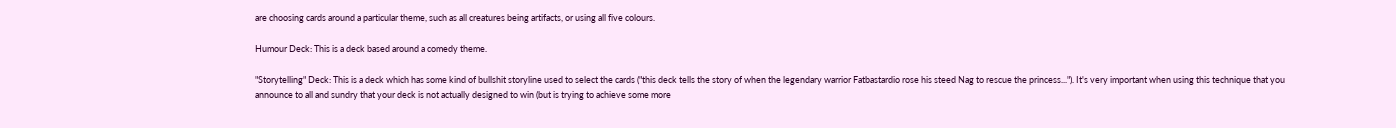are choosing cards around a particular theme, such as all creatures being artifacts, or using all five colours.

Humour Deck: This is a deck based around a comedy theme.

"Storytelling" Deck: This is a deck which has some kind of bullshit storyline used to select the cards ("this deck tells the story of when the legendary warrior Fatbastardio rose his steed Nag to rescue the princess..."). It's very important when using this technique that you announce to all and sundry that your deck is not actually designed to win (but is trying to achieve some more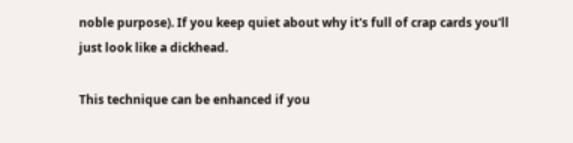noble purpose). If you keep quiet about why it's full of crap cards you'll just look like a dickhead.

This technique can be enhanced if you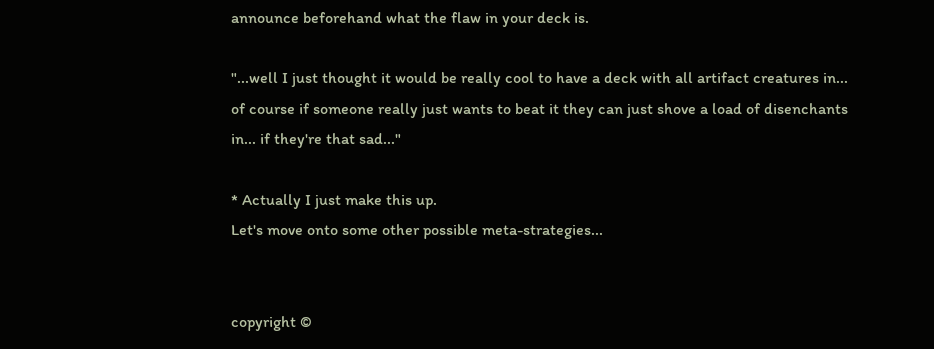announce beforehand what the flaw in your deck is.

"...well I just thought it would be really cool to have a deck with all artifact creatures in... of course if someone really just wants to beat it they can just shove a load of disenchants in... if they're that sad..."

* Actually I just make this up.
Let's move onto some other possible meta-strategies...


copyright ©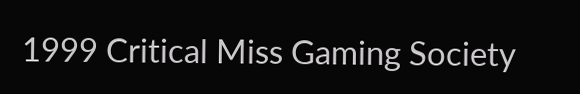1999 Critical Miss Gaming Society